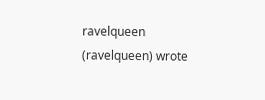ravelqueen (ravelqueen) wrote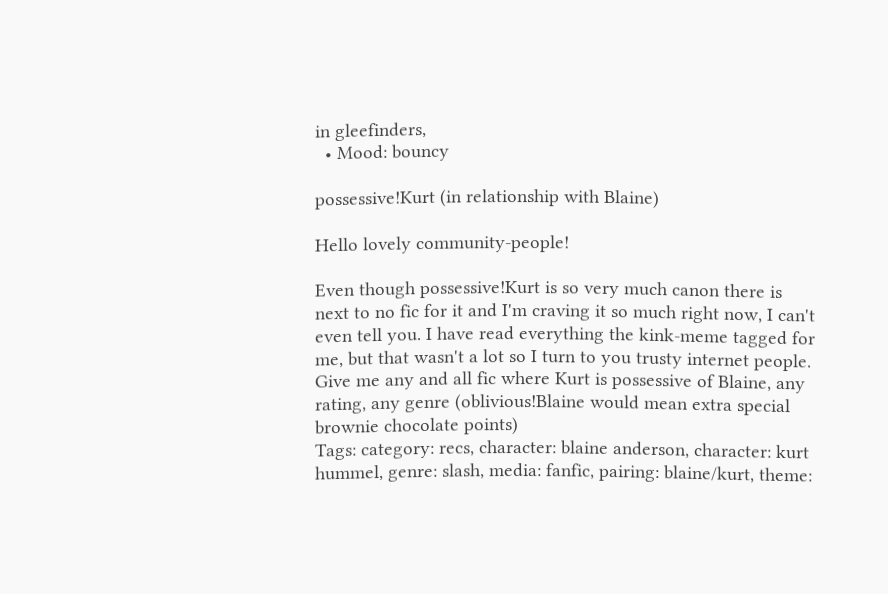in gleefinders,
  • Mood: bouncy

possessive!Kurt (in relationship with Blaine)

Hello lovely community-people!

Even though possessive!Kurt is so very much canon there is next to no fic for it and I'm craving it so much right now, I can't even tell you. I have read everything the kink-meme tagged for me, but that wasn't a lot so I turn to you trusty internet people. Give me any and all fic where Kurt is possessive of Blaine, any rating, any genre (oblivious!Blaine would mean extra special brownie chocolate points)
Tags: category: recs, character: blaine anderson, character: kurt hummel, genre: slash, media: fanfic, pairing: blaine/kurt, theme: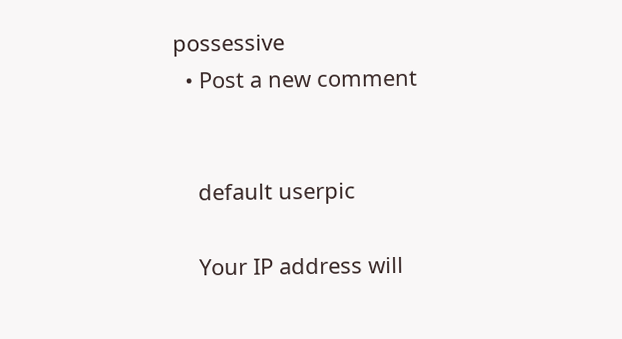possessive
  • Post a new comment


    default userpic

    Your IP address will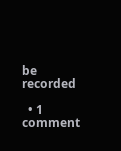be recorded

  • 1 comment